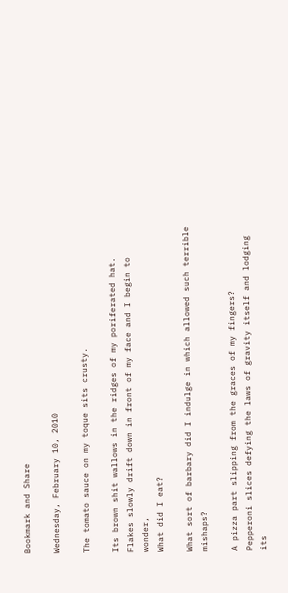Bookmark and Share

Wednesday, February 10, 2010

The tomato sauce on my toque sits crusty.

Its brown shit wallows in the ridges of my poriferated hat.
Flakes slowly drift down in front of my face and I begin to wonder,
What did I eat?

What sort of barbary did I indulge in which allowed such terrible mishaps?

A pizza part slipping from the graces of my fingers?
Pepperoni slices defying the laws of gravity itself and lodging its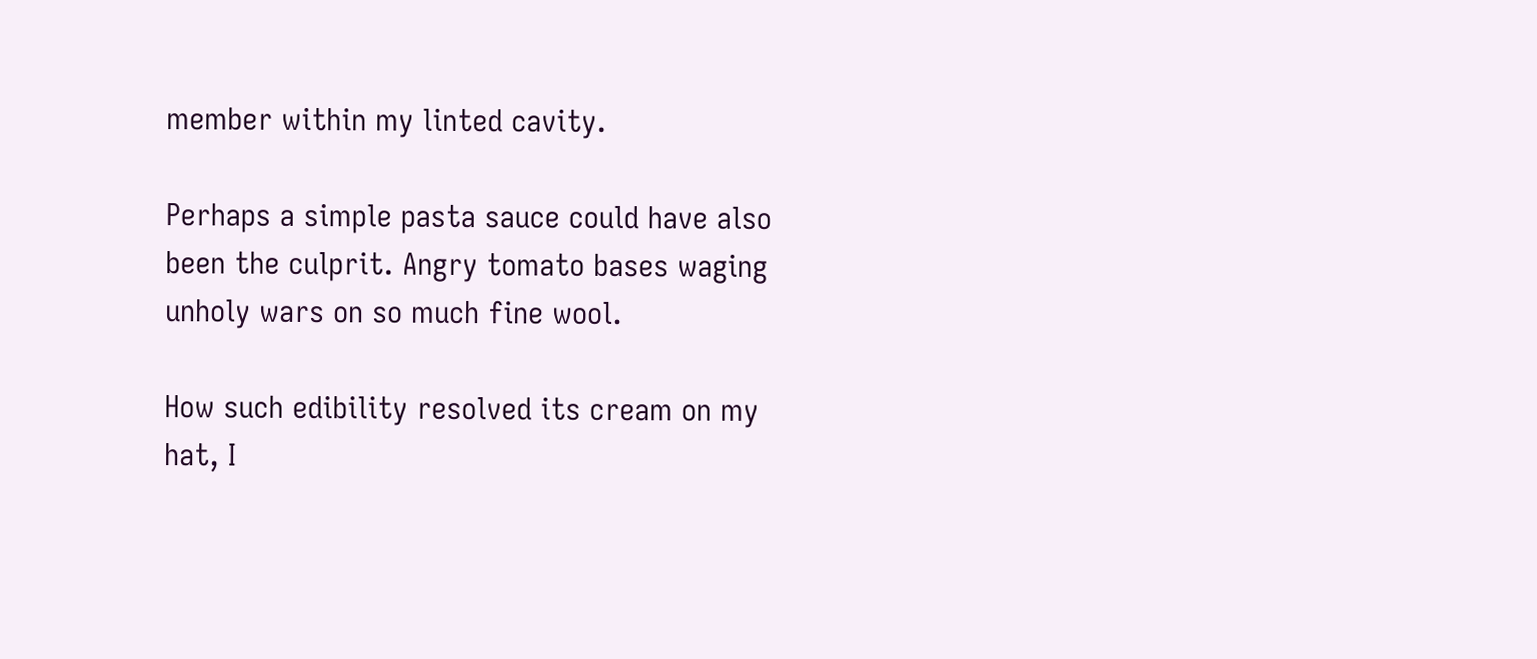member within my linted cavity.

Perhaps a simple pasta sauce could have also been the culprit. Angry tomato bases waging unholy wars on so much fine wool.

How such edibility resolved its cream on my hat, I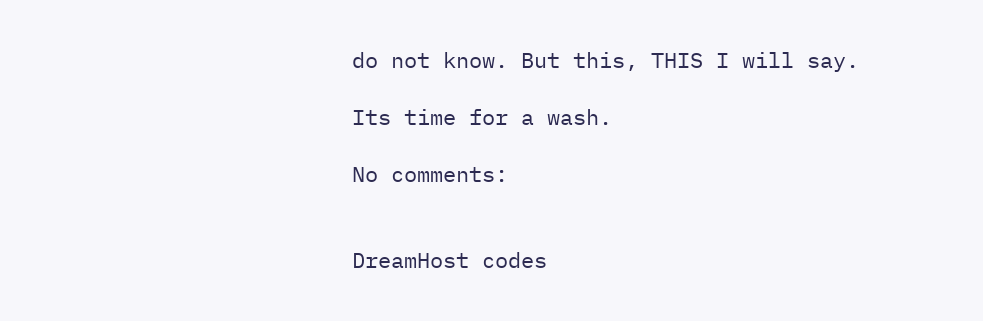do not know. But this, THIS I will say.

Its time for a wash.

No comments:


DreamHost codes